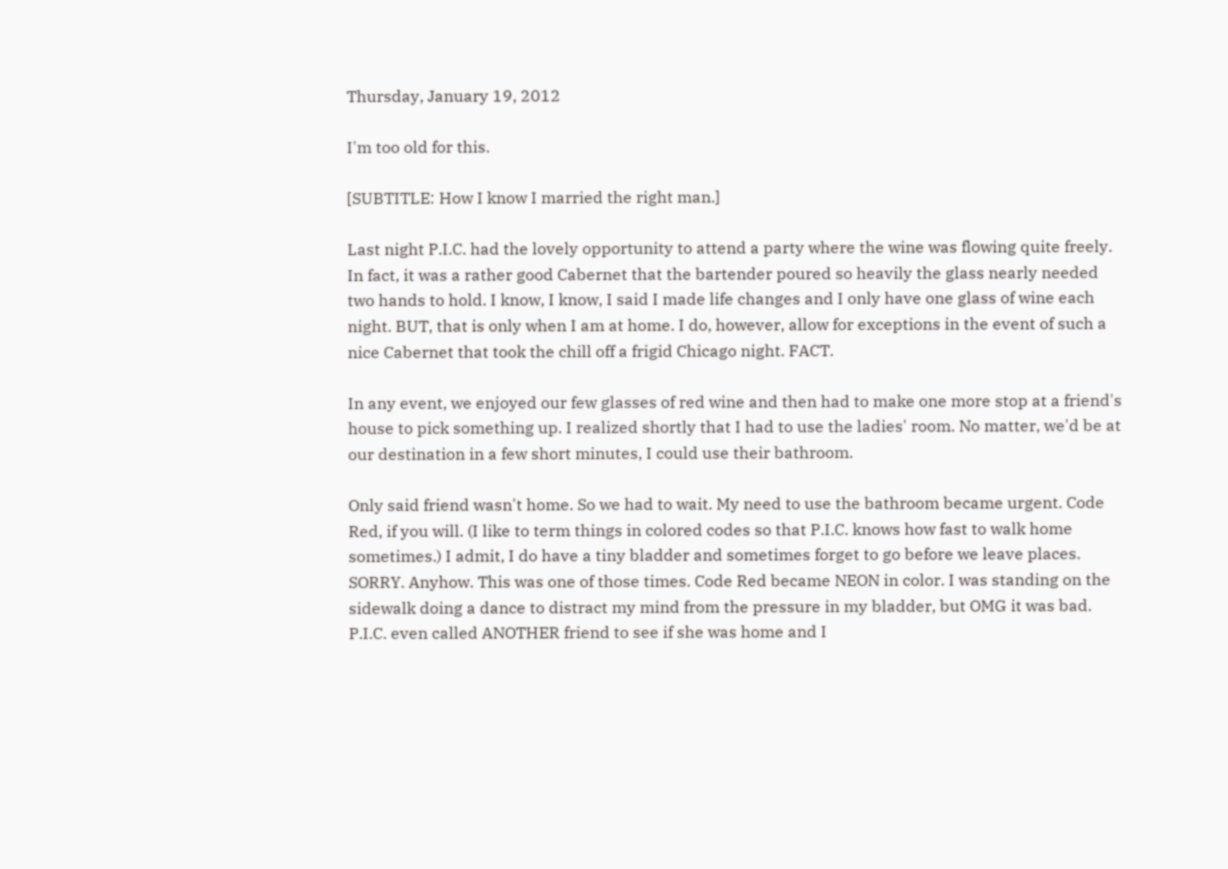Thursday, January 19, 2012

I'm too old for this.

[SUBTITLE: How I know I married the right man.]

Last night P.I.C. had the lovely opportunity to attend a party where the wine was flowing quite freely. In fact, it was a rather good Cabernet that the bartender poured so heavily the glass nearly needed two hands to hold. I know, I know, I said I made life changes and I only have one glass of wine each night. BUT, that is only when I am at home. I do, however, allow for exceptions in the event of such a nice Cabernet that took the chill off a frigid Chicago night. FACT.

In any event, we enjoyed our few glasses of red wine and then had to make one more stop at a friend's house to pick something up. I realized shortly that I had to use the ladies' room. No matter, we'd be at our destination in a few short minutes, I could use their bathroom.

Only said friend wasn't home. So we had to wait. My need to use the bathroom became urgent. Code Red, if you will. (I like to term things in colored codes so that P.I.C. knows how fast to walk home sometimes.) I admit, I do have a tiny bladder and sometimes forget to go before we leave places. SORRY. Anyhow. This was one of those times. Code Red became NEON in color. I was standing on the sidewalk doing a dance to distract my mind from the pressure in my bladder, but OMG it was bad. P.I.C. even called ANOTHER friend to see if she was home and I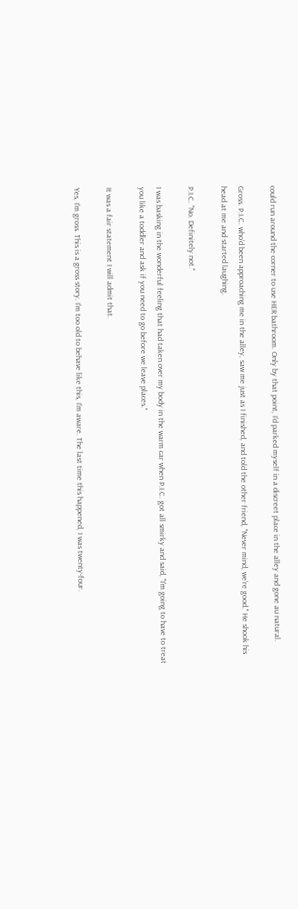could run around the corner to use HER bathroom. Only by that point, I'd parked myself in a discreet place in the alley and gone au natural.

Gross. P.I.C. who'd been approaching me in the alley, saw me just as I finished, and told the other friend, "Never mind, we're good." He shook his head at me and started laughing.

P.I.C. "No. Definitely not."

I was basking in the wonderful feeling that had taken over my body in the warm car when P.I.C. got all smirky and said, "I'm going to have to treat you like a toddler and ask if you need to go before we leave places."

It was a fair statement I will admit that.

Yes, I'm gross. This is a gross story. I'm too old to behave like this, I'm aware. The last time this happened, I was twenty-four.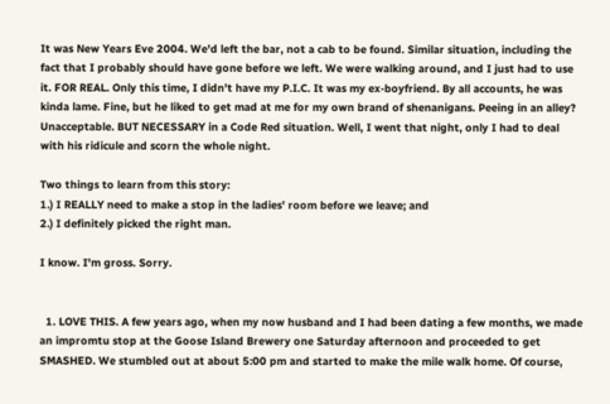It was New Years Eve 2004. We'd left the bar, not a cab to be found. Similar situation, including the fact that I probably should have gone before we left. We were walking around, and I just had to use it. FOR REAL. Only this time, I didn't have my P.I.C. It was my ex-boyfriend. By all accounts, he was kinda lame. Fine, but he liked to get mad at me for my own brand of shenanigans. Peeing in an alley? Unacceptable. BUT NECESSARY in a Code Red situation. Well, I went that night, only I had to deal with his ridicule and scorn the whole night.

Two things to learn from this story:
1.) I REALLY need to make a stop in the ladies' room before we leave; and
2.) I definitely picked the right man.

I know. I'm gross. Sorry.


  1. LOVE THIS. A few years ago, when my now husband and I had been dating a few months, we made an impromtu stop at the Goose Island Brewery one Saturday afternoon and proceeded to get SMASHED. We stumbled out at about 5:00 pm and started to make the mile walk home. Of course,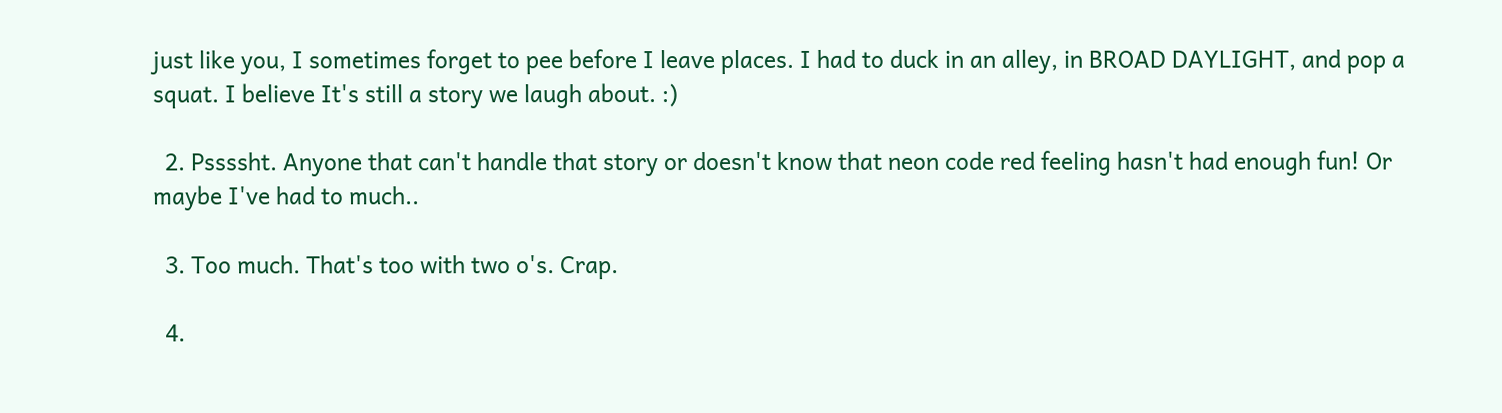just like you, I sometimes forget to pee before I leave places. I had to duck in an alley, in BROAD DAYLIGHT, and pop a squat. I believe It's still a story we laugh about. :)

  2. Pssssht. Anyone that can't handle that story or doesn't know that neon code red feeling hasn't had enough fun! Or maybe I've had to much..

  3. Too much. That's too with two o's. Crap.

  4.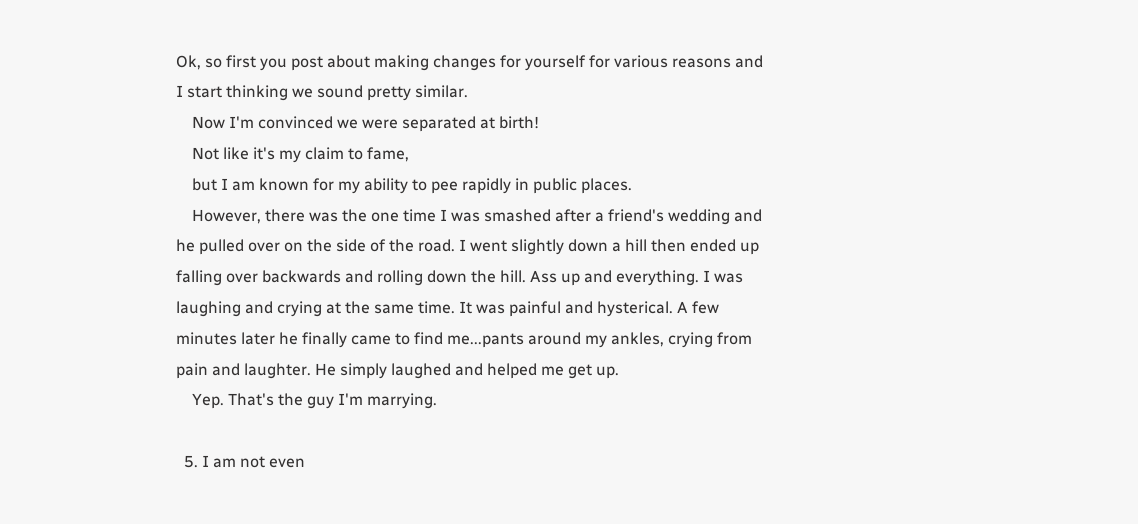Ok, so first you post about making changes for yourself for various reasons and I start thinking we sound pretty similar.
    Now I'm convinced we were separated at birth!
    Not like it's my claim to fame,
    but I am known for my ability to pee rapidly in public places.
    However, there was the one time I was smashed after a friend's wedding and he pulled over on the side of the road. I went slightly down a hill then ended up falling over backwards and rolling down the hill. Ass up and everything. I was laughing and crying at the same time. It was painful and hysterical. A few minutes later he finally came to find me...pants around my ankles, crying from pain and laughter. He simply laughed and helped me get up.
    Yep. That's the guy I'm marrying.

  5. I am not even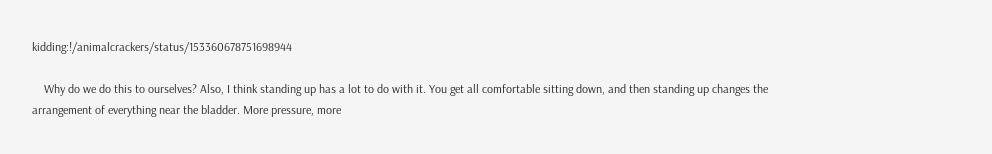kidding:!/animalcrackers/status/153360678751698944

    Why do we do this to ourselves? Also, I think standing up has a lot to do with it. You get all comfortable sitting down, and then standing up changes the arrangement of everything near the bladder. More pressure, more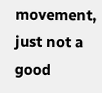movement, just not a good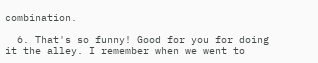combination.

  6. That's so funny! Good for you for doing it the alley. I remember when we went to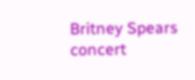Britney Spears concert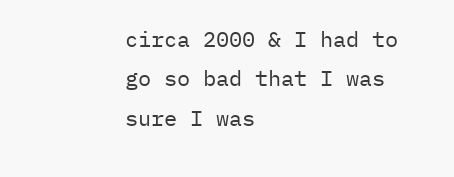circa 2000 & I had to go so bad that I was sure I was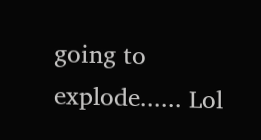going to explode...... Lol